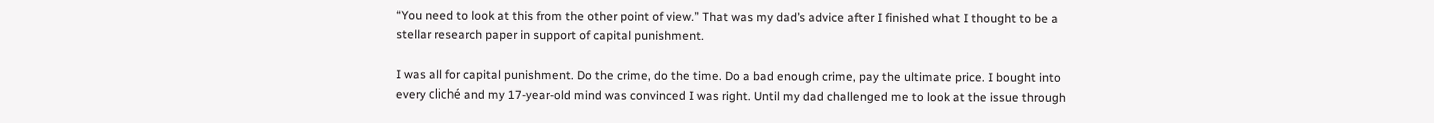“You need to look at this from the other point of view.” That was my dad’s advice after I finished what I thought to be a stellar research paper in support of capital punishment.

I was all for capital punishment. Do the crime, do the time. Do a bad enough crime, pay the ultimate price. I bought into every cliché and my 17-year-old mind was convinced I was right. Until my dad challenged me to look at the issue through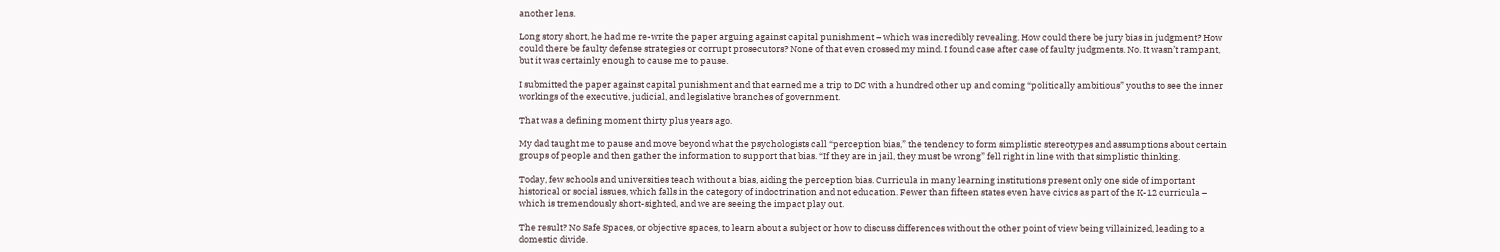another lens.

Long story short, he had me re-write the paper arguing against capital punishment – which was incredibly revealing. How could there be jury bias in judgment? How could there be faulty defense strategies or corrupt prosecutors? None of that even crossed my mind. I found case after case of faulty judgments. No. It wasn’t rampant, but it was certainly enough to cause me to pause.

I submitted the paper against capital punishment and that earned me a trip to DC with a hundred other up and coming “politically ambitious” youths to see the inner workings of the executive, judicial, and legislative branches of government.

That was a defining moment thirty plus years ago.

My dad taught me to pause and move beyond what the psychologists call “perception bias,” the tendency to form simplistic stereotypes and assumptions about certain groups of people and then gather the information to support that bias. “If they are in jail, they must be wrong” fell right in line with that simplistic thinking.

Today, few schools and universities teach without a bias, aiding the perception bias. Curricula in many learning institutions present only one side of important historical or social issues, which falls in the category of indoctrination and not education. Fewer than fifteen states even have civics as part of the K-12 curricula – which is tremendously short-sighted, and we are seeing the impact play out.

The result? No Safe Spaces, or objective spaces, to learn about a subject or how to discuss differences without the other point of view being villainized, leading to a domestic divide.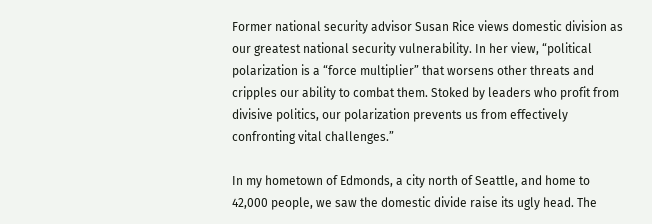Former national security advisor Susan Rice views domestic division as our greatest national security vulnerability. In her view, “political polarization is a “force multiplier” that worsens other threats and cripples our ability to combat them. Stoked by leaders who profit from divisive politics, our polarization prevents us from effectively confronting vital challenges.”

In my hometown of Edmonds, a city north of Seattle, and home to 42,000 people, we saw the domestic divide raise its ugly head. The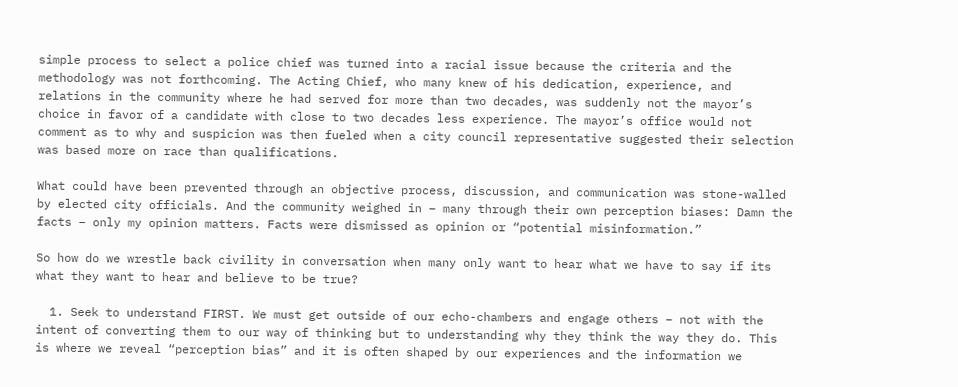simple process to select a police chief was turned into a racial issue because the criteria and the methodology was not forthcoming. The Acting Chief, who many knew of his dedication, experience, and relations in the community where he had served for more than two decades, was suddenly not the mayor’s choice in favor of a candidate with close to two decades less experience. The mayor’s office would not comment as to why and suspicion was then fueled when a city council representative suggested their selection was based more on race than qualifications.

What could have been prevented through an objective process, discussion, and communication was stone-walled by elected city officials. And the community weighed in – many through their own perception biases: Damn the facts – only my opinion matters. Facts were dismissed as opinion or “potential misinformation.”

So how do we wrestle back civility in conversation when many only want to hear what we have to say if its what they want to hear and believe to be true?

  1. Seek to understand FIRST. We must get outside of our echo-chambers and engage others – not with the intent of converting them to our way of thinking but to understanding why they think the way they do. This is where we reveal “perception bias” and it is often shaped by our experiences and the information we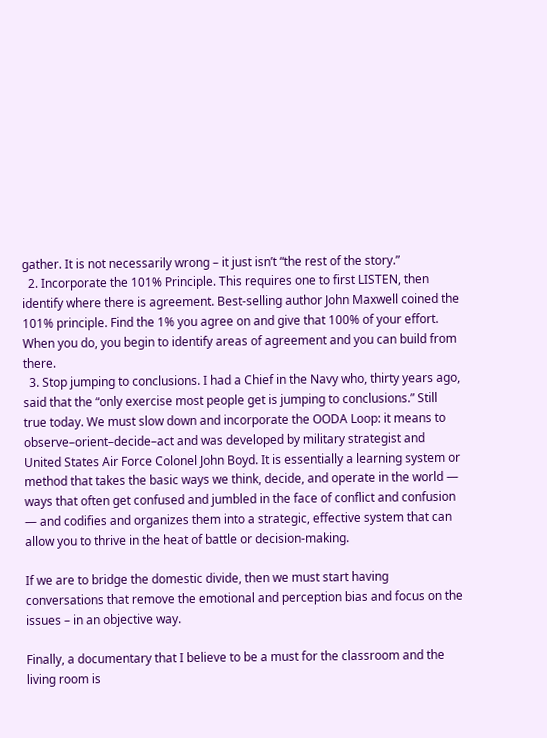gather. It is not necessarily wrong – it just isn’t “the rest of the story.”
  2. Incorporate the 101% Principle. This requires one to first LISTEN, then identify where there is agreement. Best-selling author John Maxwell coined the 101% principle. Find the 1% you agree on and give that 100% of your effort. When you do, you begin to identify areas of agreement and you can build from there.
  3. Stop jumping to conclusions. I had a Chief in the Navy who, thirty years ago, said that the “only exercise most people get is jumping to conclusions.” Still true today. We must slow down and incorporate the OODA Loop: it means to observe–orient–decide–act and was developed by military strategist and United States Air Force Colonel John Boyd. It is essentially a learning system or method that takes the basic ways we think, decide, and operate in the world — ways that often get confused and jumbled in the face of conflict and confusion — and codifies and organizes them into a strategic, effective system that can allow you to thrive in the heat of battle or decision-making.

If we are to bridge the domestic divide, then we must start having conversations that remove the emotional and perception bias and focus on the issues – in an objective way.

Finally, a documentary that I believe to be a must for the classroom and the living room is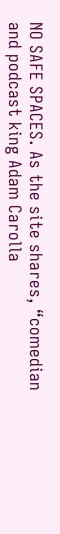NO SAFE SPACES. As the site shares, “comedian and podcast king Adam Carolla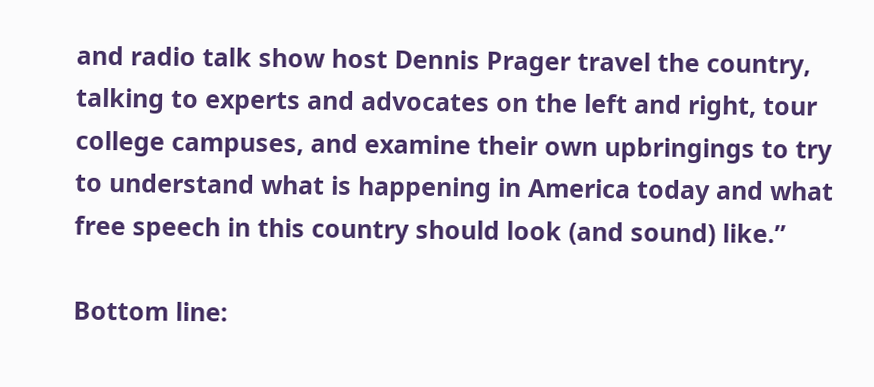and radio talk show host Dennis Prager travel the country, talking to experts and advocates on the left and right, tour college campuses, and examine their own upbringings to try to understand what is happening in America today and what free speech in this country should look (and sound) like.”

Bottom line: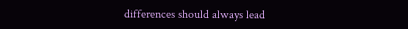differences should always lead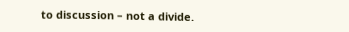to discussion – not a divide.